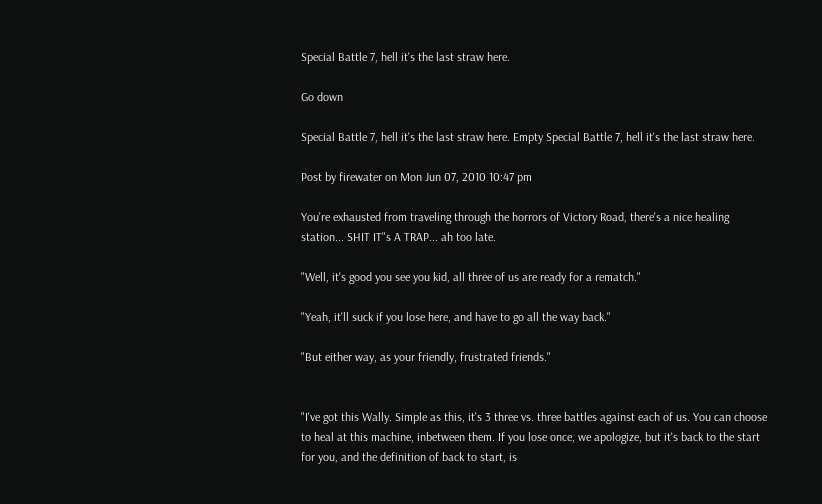Special Battle 7, hell it's the last straw here.

Go down

Special Battle 7, hell it's the last straw here. Empty Special Battle 7, hell it's the last straw here.

Post by firewater on Mon Jun 07, 2010 10:47 pm

You're exhausted from traveling through the horrors of Victory Road, there's a nice healing station... SHIT IT"s A TRAP... ah too late.

"Well, it's good you see you kid, all three of us are ready for a rematch."

"Yeah, it'll suck if you lose here, and have to go all the way back."

"But either way, as your friendly, frustrated friends."


"I've got this Wally. Simple as this, it's 3 three vs. three battles against each of us. You can choose to heal at this machine, inbetween them. If you lose once, we apologize, but it's back to the start for you, and the definition of back to start, is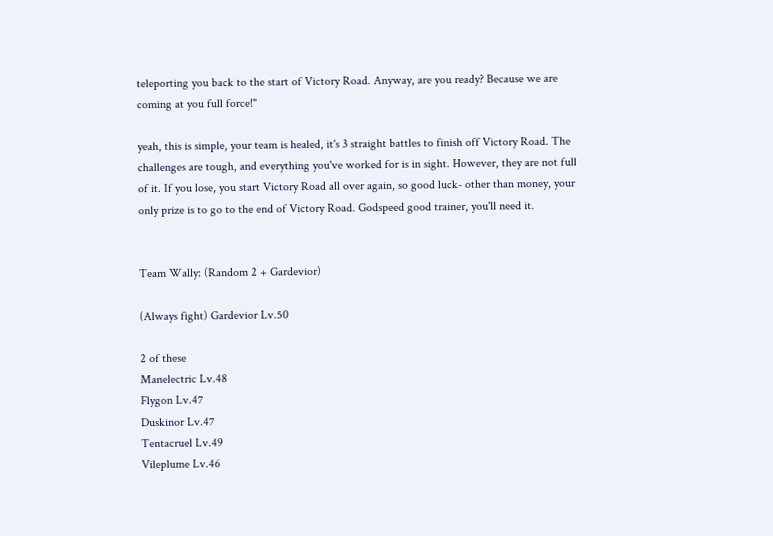teleporting you back to the start of Victory Road. Anyway, are you ready? Because we are coming at you full force!"

yeah, this is simple, your team is healed, it's 3 straight battles to finish off Victory Road. The challenges are tough, and everything you've worked for is in sight. However, they are not full of it. If you lose, you start Victory Road all over again, so good luck- other than money, your only prize is to go to the end of Victory Road. Godspeed good trainer, you'll need it.


Team Wally: (Random 2 + Gardevior)

(Always fight) Gardevior Lv.50

2 of these
Manelectric Lv.48
Flygon Lv.47
Duskinor Lv.47
Tentacruel Lv.49
Vileplume Lv.46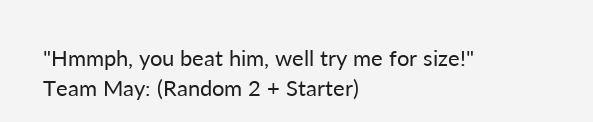"Hmmph, you beat him, well try me for size!"
Team May: (Random 2 + Starter)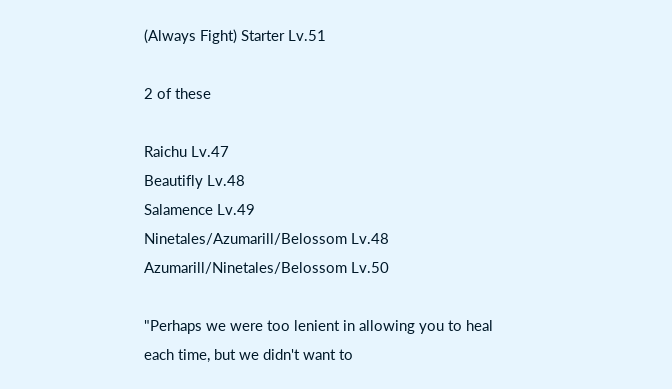(Always Fight) Starter Lv.51

2 of these

Raichu Lv.47
Beautifly Lv.48
Salamence Lv.49
Ninetales/Azumarill/Belossom Lv.48
Azumarill/Ninetales/Belossom Lv.50

"Perhaps we were too lenient in allowing you to heal each time, but we didn't want to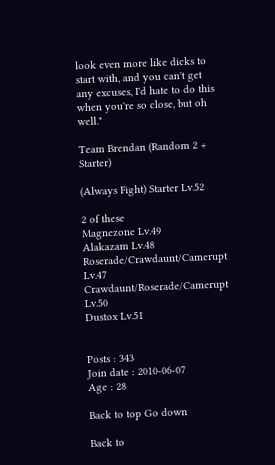look even more like dicks to start with, and you can't get any excuses, I'd hate to do this when you're so close, but oh well."

Team Brendan (Random 2 + Starter)

(Always Fight) Starter Lv.52

2 of these
Magnezone Lv.49
Alakazam Lv.48
Roserade/Crawdaunt/Camerupt Lv.47
Crawdaunt/Roserade/Camerupt Lv.50
Dustox Lv.51


Posts : 343
Join date : 2010-06-07
Age : 28

Back to top Go down

Back to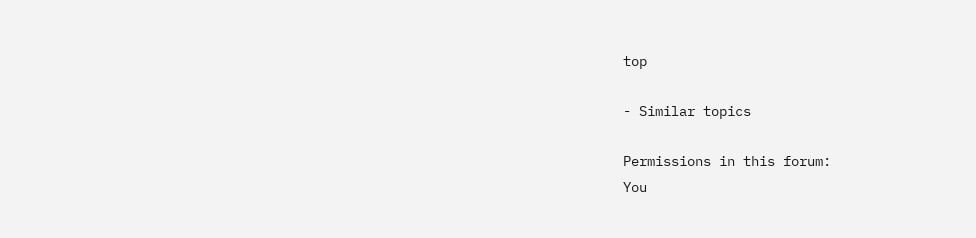top

- Similar topics

Permissions in this forum:
You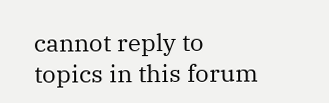cannot reply to topics in this forum